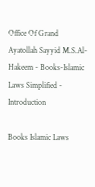Office Of Grand Ayatollah Sayyid M.S.Al-Hakeem - Books-Islamic Laws Simplified - Introduction

Books Islamic Laws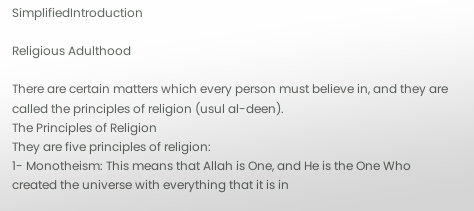SimplifiedIntroduction

Religious Adulthood

There are certain matters which every person must believe in, and they are called the principles of religion (usul al-deen).
The Principles of Religion
They are five principles of religion:
1- Monotheism: This means that Allah is One, and He is the One Who created the universe with everything that it is in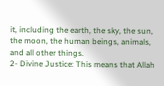it, including the earth, the sky, the sun, the moon, the human beings, animals, and all other things.
2- Divine Justice: This means that Allah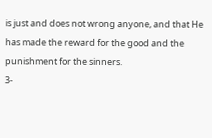is just and does not wrong anyone, and that He has made the reward for the good and the punishment for the sinners.
3-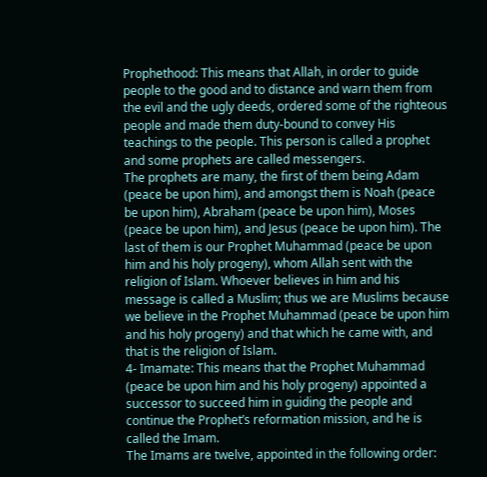Prophethood: This means that Allah, in order to guide people to the good and to distance and warn them from the evil and the ugly deeds, ordered some of the righteous people and made them duty-bound to convey His teachings to the people. This person is called a prophet and some prophets are called messengers.
The prophets are many, the first of them being Adam (peace be upon him), and amongst them is Noah (peace be upon him), Abraham (peace be upon him), Moses (peace be upon him), and Jesus (peace be upon him). The last of them is our Prophet Muhammad (peace be upon him and his holy progeny), whom Allah sent with the religion of Islam. Whoever believes in him and his message is called a Muslim; thus we are Muslims because we believe in the Prophet Muhammad (peace be upon him and his holy progeny) and that which he came with, and that is the religion of Islam.
4- Imamate: This means that the Prophet Muhammad (peace be upon him and his holy progeny) appointed a successor to succeed him in guiding the people and continue the Prophet’s reformation mission, and he is called the Imam.
The Imams are twelve, appointed in the following order: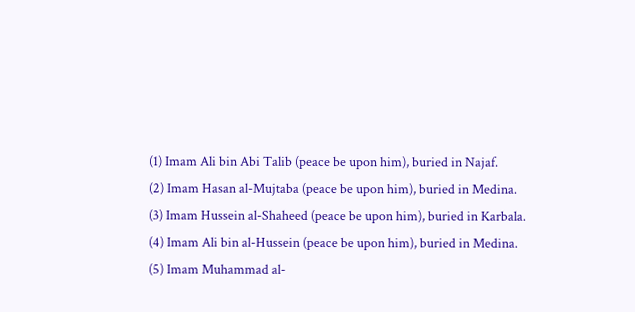(1) Imam Ali bin Abi Talib (peace be upon him), buried in Najaf.
(2) Imam Hasan al-Mujtaba (peace be upon him), buried in Medina.
(3) Imam Hussein al-Shaheed (peace be upon him), buried in Karbala.
(4) Imam Ali bin al-Hussein (peace be upon him), buried in Medina.
(5) Imam Muhammad al-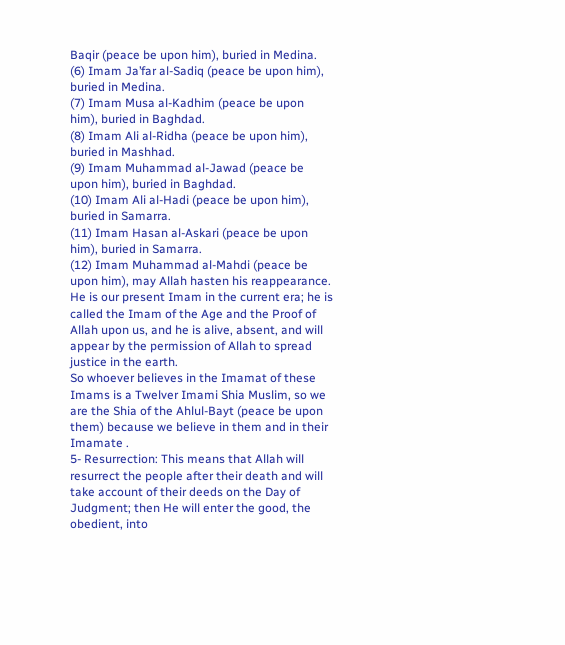Baqir (peace be upon him), buried in Medina.
(6) Imam Ja’far al-Sadiq (peace be upon him), buried in Medina.
(7) Imam Musa al-Kadhim (peace be upon him), buried in Baghdad.
(8) Imam Ali al-Ridha (peace be upon him), buried in Mashhad.
(9) Imam Muhammad al-Jawad (peace be upon him), buried in Baghdad.
(10) Imam Ali al-Hadi (peace be upon him), buried in Samarra.
(11) Imam Hasan al-Askari (peace be upon him), buried in Samarra.
(12) Imam Muhammad al-Mahdi (peace be upon him), may Allah hasten his reappearance. He is our present Imam in the current era; he is called the Imam of the Age and the Proof of Allah upon us, and he is alive, absent, and will appear by the permission of Allah to spread justice in the earth.
So whoever believes in the Imamat of these Imams is a Twelver Imami Shia Muslim, so we are the Shia of the Ahlul-Bayt (peace be upon them) because we believe in them and in their Imamate .
5- Resurrection: This means that Allah will resurrect the people after their death and will take account of their deeds on the Day of Judgment; then He will enter the good, the obedient, into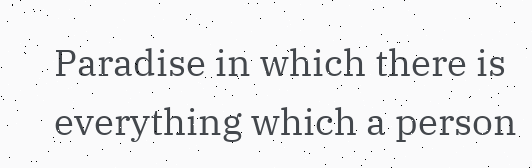Paradise in which there is everything which a person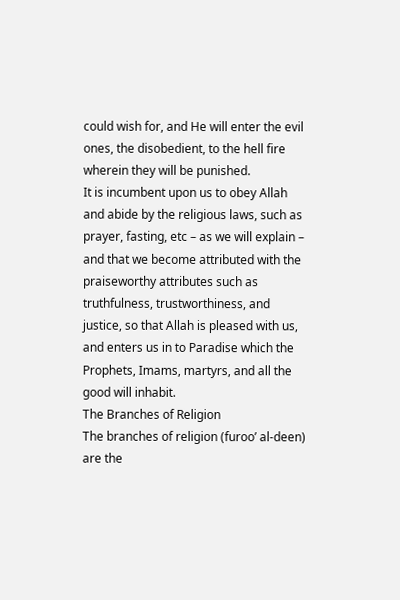could wish for, and He will enter the evil ones, the disobedient, to the hell fire wherein they will be punished.
It is incumbent upon us to obey Allah and abide by the religious laws, such as prayer, fasting, etc – as we will explain – and that we become attributed with the praiseworthy attributes such as truthfulness, trustworthiness, and justice, so that Allah is pleased with us, and enters us in to Paradise which the Prophets, Imams, martyrs, and all the good will inhabit.
The Branches of Religion
The branches of religion (furoo’ al-deen) are the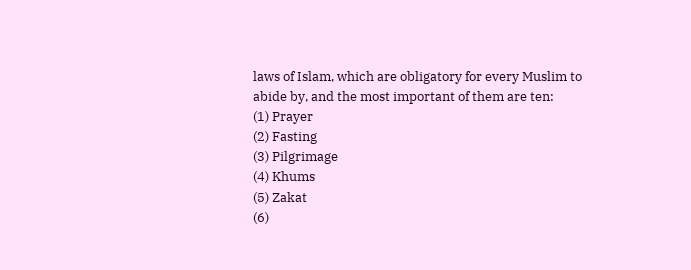laws of Islam, which are obligatory for every Muslim to abide by, and the most important of them are ten:
(1) Prayer
(2) Fasting
(3) Pilgrimage
(4) Khums
(5) Zakat
(6)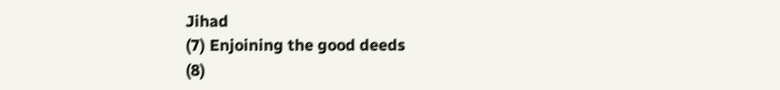Jihad
(7) Enjoining the good deeds
(8)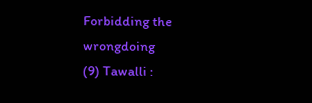Forbidding the wrongdoing
(9) Tawalli :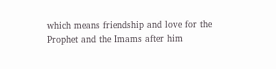which means friendship and love for the Prophet and the Imams after him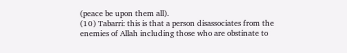(peace be upon them all).
(10) Tabarri: this is that a person disassociates from the enemies of Allah including those who are obstinate to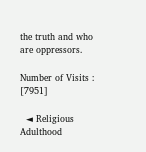the truth and who are oppressors.

Number of Visits : [7951]

  ◄ Religious Adulthood